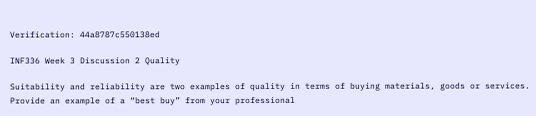Verification: 44a8787c550138ed

INF336 Week 3 Discussion 2 Quality

Suitability and reliability are two examples of quality in terms of buying materials, goods or services. Provide an example of a “best buy” from your professional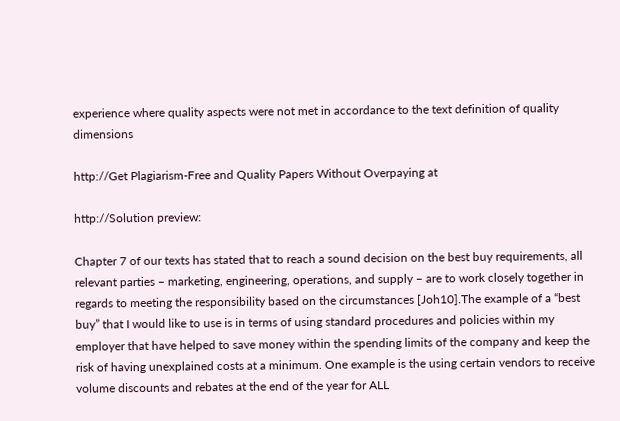experience where quality aspects were not met in accordance to the text definition of quality dimensions

http://Get Plagiarism-Free and Quality Papers Without Overpaying at

http://Solution preview:

Chapter 7 of our texts has stated that to reach a sound decision on the best buy requirements, all relevant parties – marketing, engineering, operations, and supply – are to work closely together in regards to meeting the responsibility based on the circumstances [Joh10].The example of a “best buy” that I would like to use is in terms of using standard procedures and policies within my employer that have helped to save money within the spending limits of the company and keep the risk of having unexplained costs at a minimum. One example is the using certain vendors to receive volume discounts and rebates at the end of the year for ALL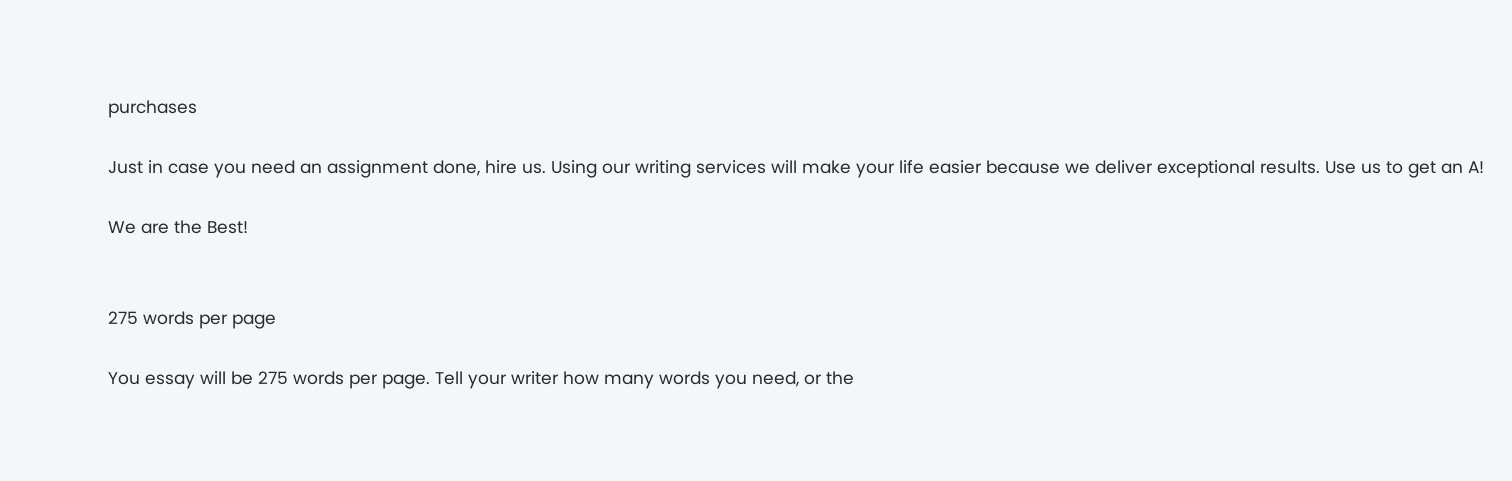purchases

Just in case you need an assignment done, hire us. Using our writing services will make your life easier because we deliver exceptional results. Use us to get an A!

We are the Best!


275 words per page

You essay will be 275 words per page. Tell your writer how many words you need, or the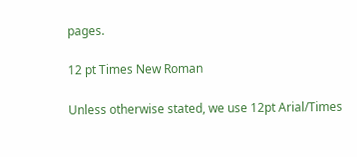pages.

12 pt Times New Roman

Unless otherwise stated, we use 12pt Arial/Times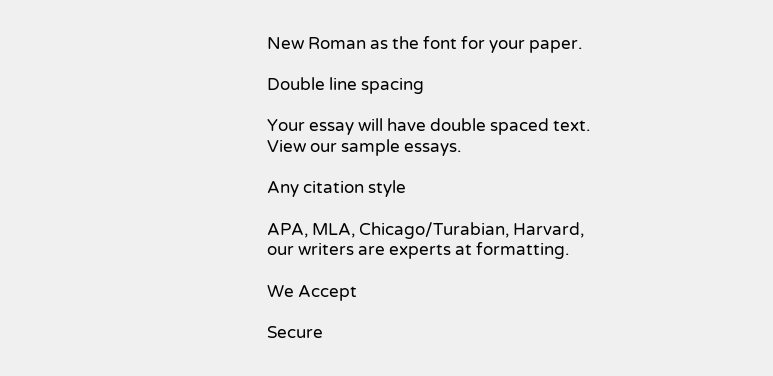New Roman as the font for your paper.

Double line spacing

Your essay will have double spaced text. View our sample essays.

Any citation style

APA, MLA, Chicago/Turabian, Harvard, our writers are experts at formatting.

We Accept

Secure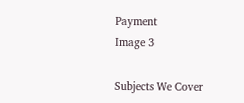Payment
Image 3

Subjects We Cover